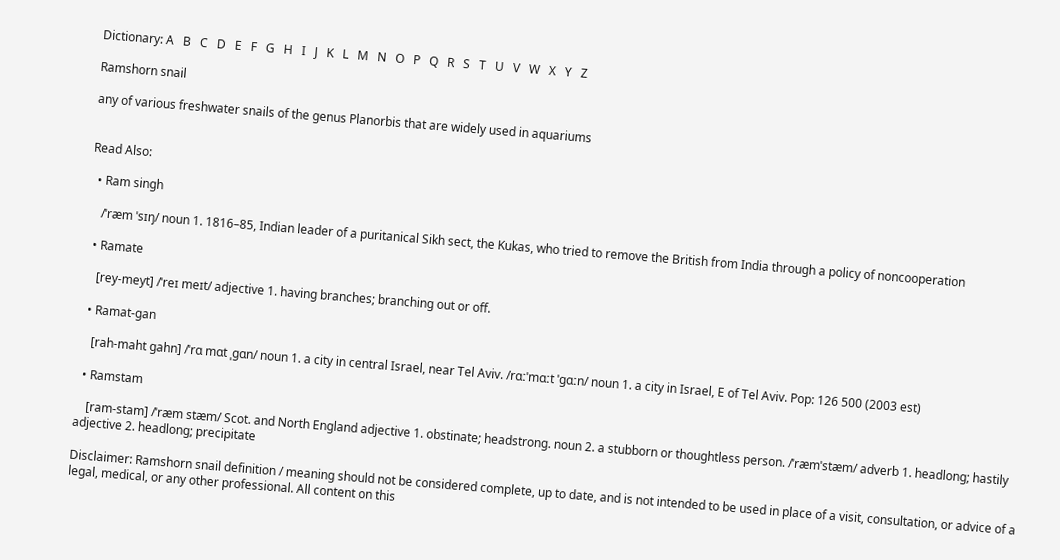Dictionary: A   B   C   D   E   F   G   H   I   J   K   L   M   N   O   P   Q   R   S   T   U   V   W   X   Y   Z

Ramshorn snail

any of various freshwater snails of the genus Planorbis that are widely used in aquariums


Read Also:

  • Ram singh

    /ˈræm ˈsɪŋ/ noun 1. 1816–85, Indian leader of a puritanical Sikh sect, the Kukas, who tried to remove the British from India through a policy of noncooperation

  • Ramate

    [rey-meyt] /ˈreɪ meɪt/ adjective 1. having branches; branching out or off.

  • Ramat-gan

    [rah-maht gahn] /ˈrɑ mɑt ˌgɑn/ noun 1. a city in central Israel, near Tel Aviv. /rɑːˈmɑːt ˈɡɑːn/ noun 1. a city in Israel, E of Tel Aviv. Pop: 126 500 (2003 est)

  • Ramstam

    [ram-stam] /ˈræm stæm/ Scot. and North England adjective 1. obstinate; headstrong. noun 2. a stubborn or thoughtless person. /ˈræmˈstæm/ adverb 1. headlong; hastily adjective 2. headlong; precipitate

Disclaimer: Ramshorn snail definition / meaning should not be considered complete, up to date, and is not intended to be used in place of a visit, consultation, or advice of a legal, medical, or any other professional. All content on this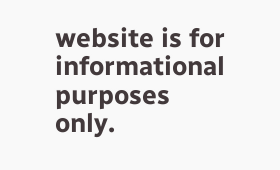website is for informational purposes only.